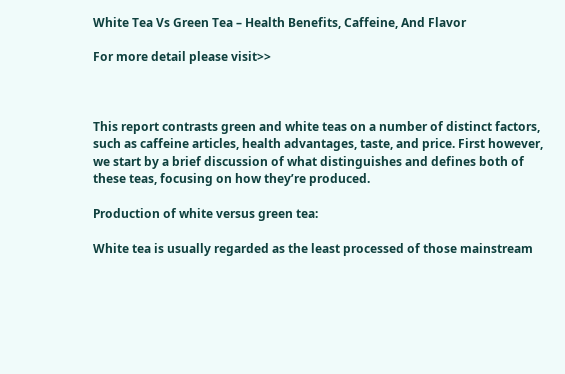White Tea Vs Green Tea – Health Benefits, Caffeine, And Flavor

For more detail please visit>>



This report contrasts green and white teas on a number of distinct factors, such as caffeine articles, health advantages, taste, and price. First however, we start by a brief discussion of what distinguishes and defines both of these teas, focusing on how they’re produced.

Production of white versus green tea:

White tea is usually regarded as the least processed of those mainstream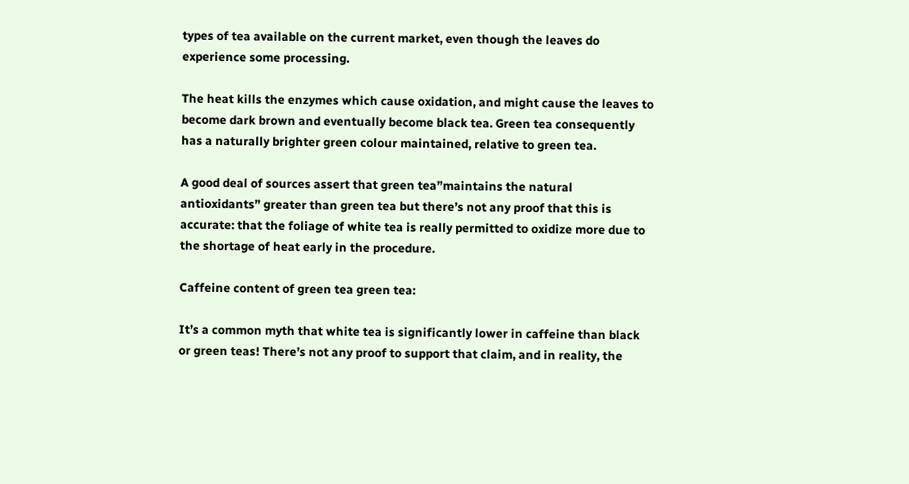types of tea available on the current market, even though the leaves do experience some processing.

The heat kills the enzymes which cause oxidation, and might cause the leaves to become dark brown and eventually become black tea. Green tea consequently has a naturally brighter green colour maintained, relative to green tea.

A good deal of sources assert that green tea”maintains the natural antioxidants” greater than green tea but there’s not any proof that this is accurate: that the foliage of white tea is really permitted to oxidize more due to the shortage of heat early in the procedure.

Caffeine content of green tea green tea:

It’s a common myth that white tea is significantly lower in caffeine than black or green teas! There’s not any proof to support that claim, and in reality, the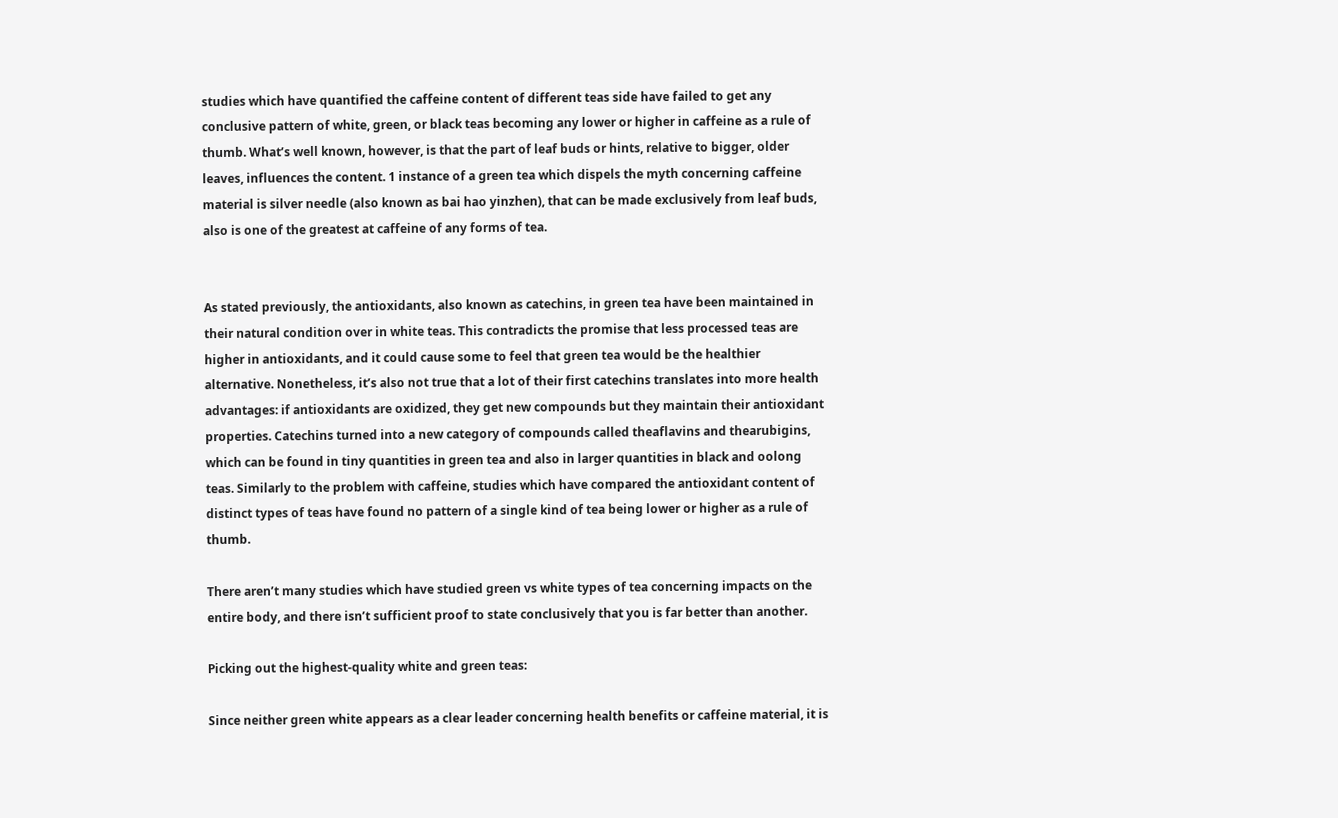studies which have quantified the caffeine content of different teas side have failed to get any conclusive pattern of white, green, or black teas becoming any lower or higher in caffeine as a rule of thumb. What’s well known, however, is that the part of leaf buds or hints, relative to bigger, older leaves, influences the content. 1 instance of a green tea which dispels the myth concerning caffeine material is silver needle (also known as bai hao yinzhen), that can be made exclusively from leaf buds, also is one of the greatest at caffeine of any forms of tea.


As stated previously, the antioxidants, also known as catechins, in green tea have been maintained in their natural condition over in white teas. This contradicts the promise that less processed teas are higher in antioxidants, and it could cause some to feel that green tea would be the healthier alternative. Nonetheless, it’s also not true that a lot of their first catechins translates into more health advantages: if antioxidants are oxidized, they get new compounds but they maintain their antioxidant properties. Catechins turned into a new category of compounds called theaflavins and thearubigins, which can be found in tiny quantities in green tea and also in larger quantities in black and oolong teas. Similarly to the problem with caffeine, studies which have compared the antioxidant content of distinct types of teas have found no pattern of a single kind of tea being lower or higher as a rule of thumb.

There aren’t many studies which have studied green vs white types of tea concerning impacts on the entire body, and there isn’t sufficient proof to state conclusively that you is far better than another.

Picking out the highest-quality white and green teas:

Since neither green white appears as a clear leader concerning health benefits or caffeine material, it is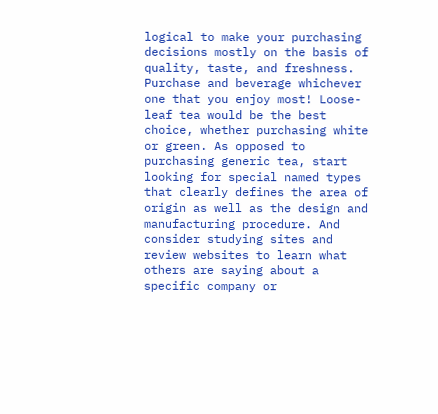logical to make your purchasing decisions mostly on the basis of quality, taste, and freshness. Purchase and beverage whichever one that you enjoy most! Loose-leaf tea would be the best choice, whether purchasing white or green. As opposed to purchasing generic tea, start looking for special named types that clearly defines the area of origin as well as the design and manufacturing procedure. And consider studying sites and review websites to learn what others are saying about a specific company or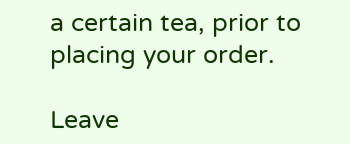a certain tea, prior to placing your order.

Leave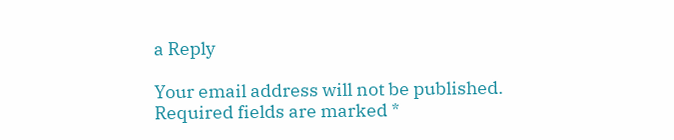a Reply

Your email address will not be published. Required fields are marked *